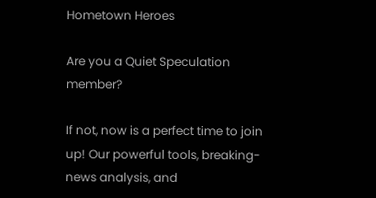Hometown Heroes

Are you a Quiet Speculation member?

If not, now is a perfect time to join up! Our powerful tools, breaking-news analysis, and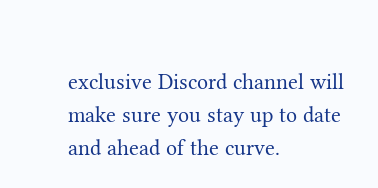exclusive Discord channel will make sure you stay up to date and ahead of the curve.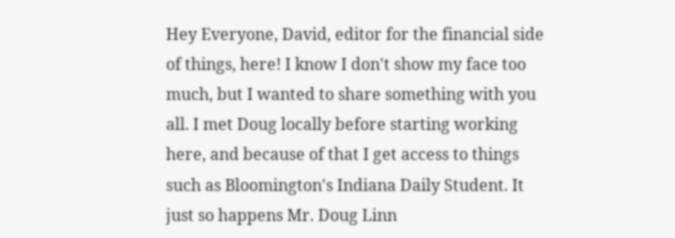Hey Everyone, David, editor for the financial side of things, here! I know I don't show my face too much, but I wanted to share something with you all. I met Doug locally before starting working here, and because of that I get access to things such as Bloomington's Indiana Daily Student. It just so happens Mr. Doug Linn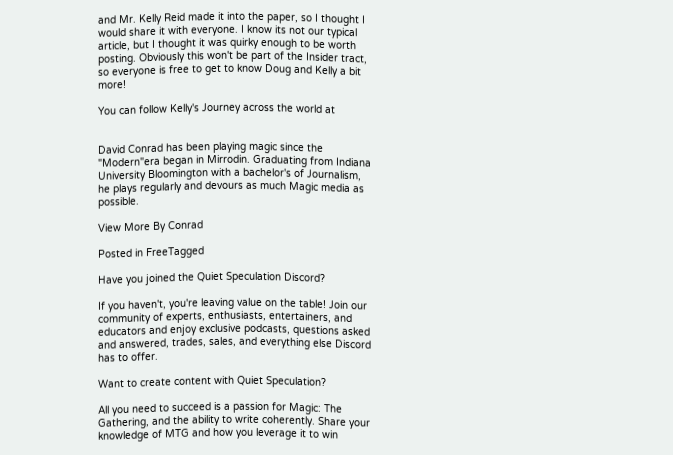and Mr. Kelly Reid made it into the paper, so I thought I would share it with everyone. I know its not our typical article, but I thought it was quirky enough to be worth posting. Obviously this won't be part of the Insider tract, so everyone is free to get to know Doug and Kelly a bit more!

You can follow Kelly's Journey across the world at


David Conrad has been playing magic since the "Modern"era began in Mirrodin. Graduating from Indiana University Bloomington with a bachelor's of Journalism, he plays regularly and devours as much Magic media as possible.

View More By Conrad

Posted in FreeTagged

Have you joined the Quiet Speculation Discord?

If you haven't, you're leaving value on the table! Join our community of experts, enthusiasts, entertainers, and educators and enjoy exclusive podcasts, questions asked and answered, trades, sales, and everything else Discord has to offer.

Want to create content with Quiet Speculation?

All you need to succeed is a passion for Magic: The Gathering, and the ability to write coherently. Share your knowledge of MTG and how you leverage it to win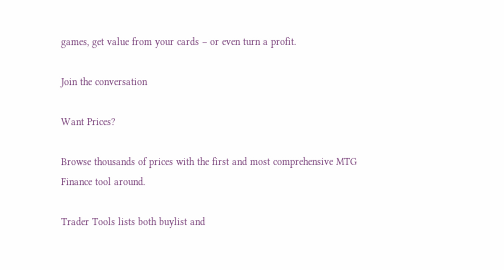games, get value from your cards – or even turn a profit.

Join the conversation

Want Prices?

Browse thousands of prices with the first and most comprehensive MTG Finance tool around.

Trader Tools lists both buylist and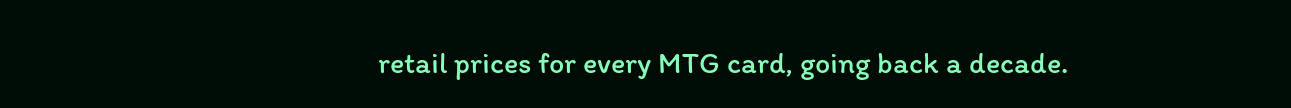retail prices for every MTG card, going back a decade.